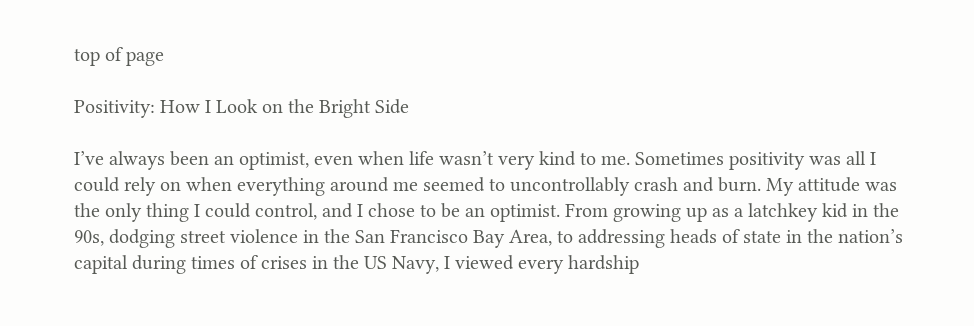top of page

Positivity: How I Look on the Bright Side

I’ve always been an optimist, even when life wasn’t very kind to me. Sometimes positivity was all I could rely on when everything around me seemed to uncontrollably crash and burn. My attitude was the only thing I could control, and I chose to be an optimist. From growing up as a latchkey kid in the 90s, dodging street violence in the San Francisco Bay Area, to addressing heads of state in the nation’s capital during times of crises in the US Navy, I viewed every hardship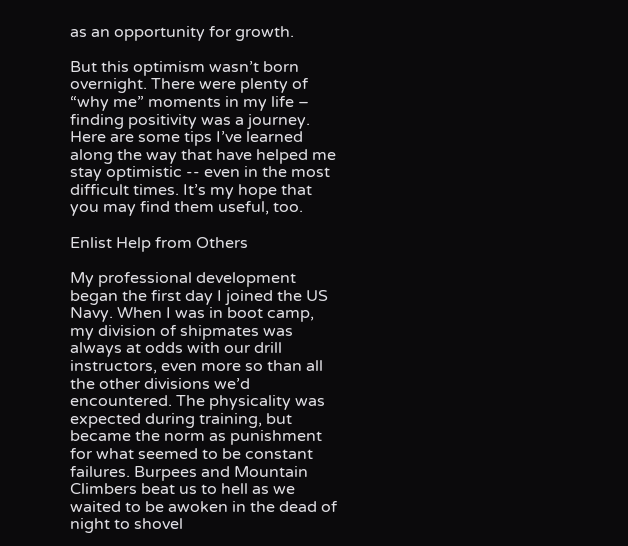as an opportunity for growth.

But this optimism wasn’t born overnight. There were plenty of “why me” moments in my life – finding positivity was a journey. Here are some tips I’ve learned along the way that have helped me stay optimistic -- even in the most difficult times. It’s my hope that you may find them useful, too.

Enlist Help from Others

My professional development began the first day I joined the US Navy. When I was in boot camp, my division of shipmates was always at odds with our drill instructors, even more so than all the other divisions we’d encountered. The physicality was expected during training, but became the norm as punishment for what seemed to be constant failures. Burpees and Mountain Climbers beat us to hell as we waited to be awoken in the dead of night to shovel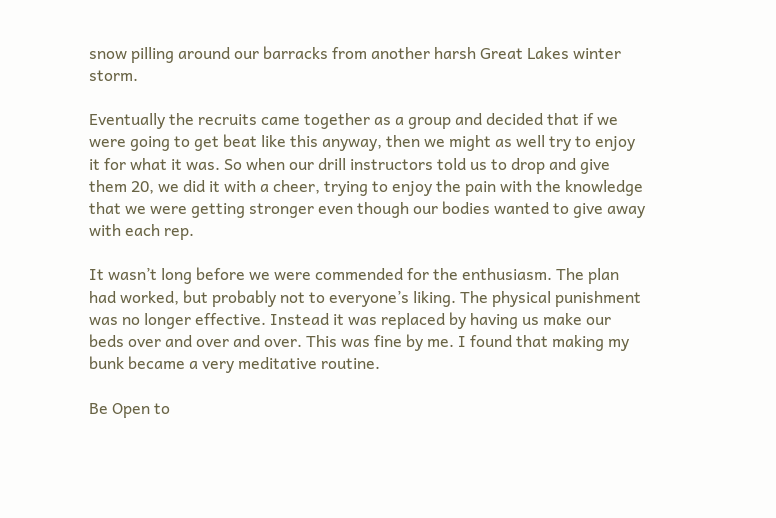snow pilling around our barracks from another harsh Great Lakes winter storm.

Eventually the recruits came together as a group and decided that if we were going to get beat like this anyway, then we might as well try to enjoy it for what it was. So when our drill instructors told us to drop and give them 20, we did it with a cheer, trying to enjoy the pain with the knowledge that we were getting stronger even though our bodies wanted to give away with each rep.

It wasn’t long before we were commended for the enthusiasm. The plan had worked, but probably not to everyone’s liking. The physical punishment was no longer effective. Instead it was replaced by having us make our beds over and over and over. This was fine by me. I found that making my bunk became a very meditative routine.

Be Open to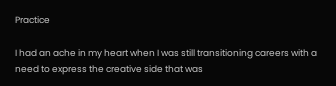Practice

I had an ache in my heart when I was still transitioning careers with a need to express the creative side that was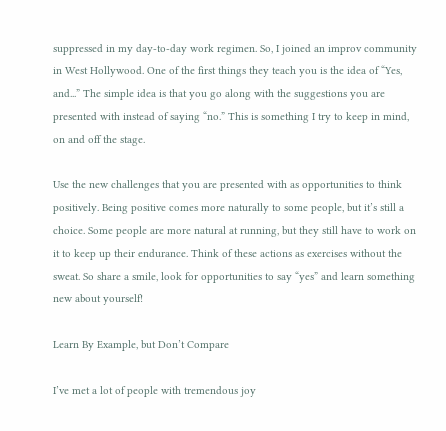suppressed in my day-to-day work regimen. So, I joined an improv community in West Hollywood. One of the first things they teach you is the idea of “Yes, and...” The simple idea is that you go along with the suggestions you are presented with instead of saying “no.” This is something I try to keep in mind, on and off the stage.

Use the new challenges that you are presented with as opportunities to think positively. Being positive comes more naturally to some people, but it’s still a choice. Some people are more natural at running, but they still have to work on it to keep up their endurance. Think of these actions as exercises without the sweat. So share a smile, look for opportunities to say “yes” and learn something new about yourself!

Learn By Example, but Don’t Compare

I’ve met a lot of people with tremendous joy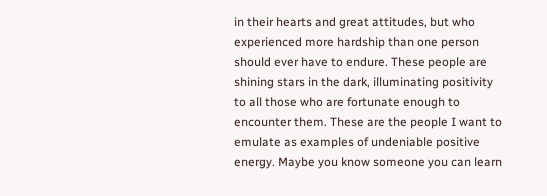in their hearts and great attitudes, but who experienced more hardship than one person should ever have to endure. These people are shining stars in the dark, illuminating positivity to all those who are fortunate enough to encounter them. These are the people I want to emulate as examples of undeniable positive energy. Maybe you know someone you can learn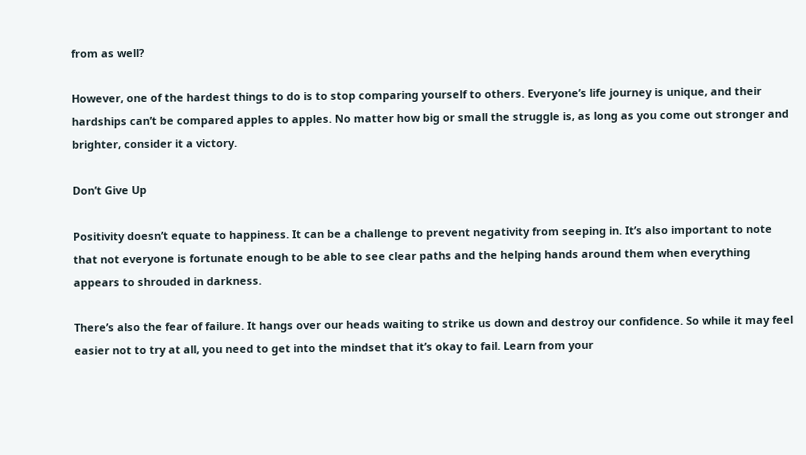from as well?

However, one of the hardest things to do is to stop comparing yourself to others. Everyone’s life journey is unique, and their hardships can’t be compared apples to apples. No matter how big or small the struggle is, as long as you come out stronger and brighter, consider it a victory.

Don’t Give Up

Positivity doesn’t equate to happiness. It can be a challenge to prevent negativity from seeping in. It’s also important to note that not everyone is fortunate enough to be able to see clear paths and the helping hands around them when everything appears to shrouded in darkness.

There’s also the fear of failure. It hangs over our heads waiting to strike us down and destroy our confidence. So while it may feel easier not to try at all, you need to get into the mindset that it’s okay to fail. Learn from your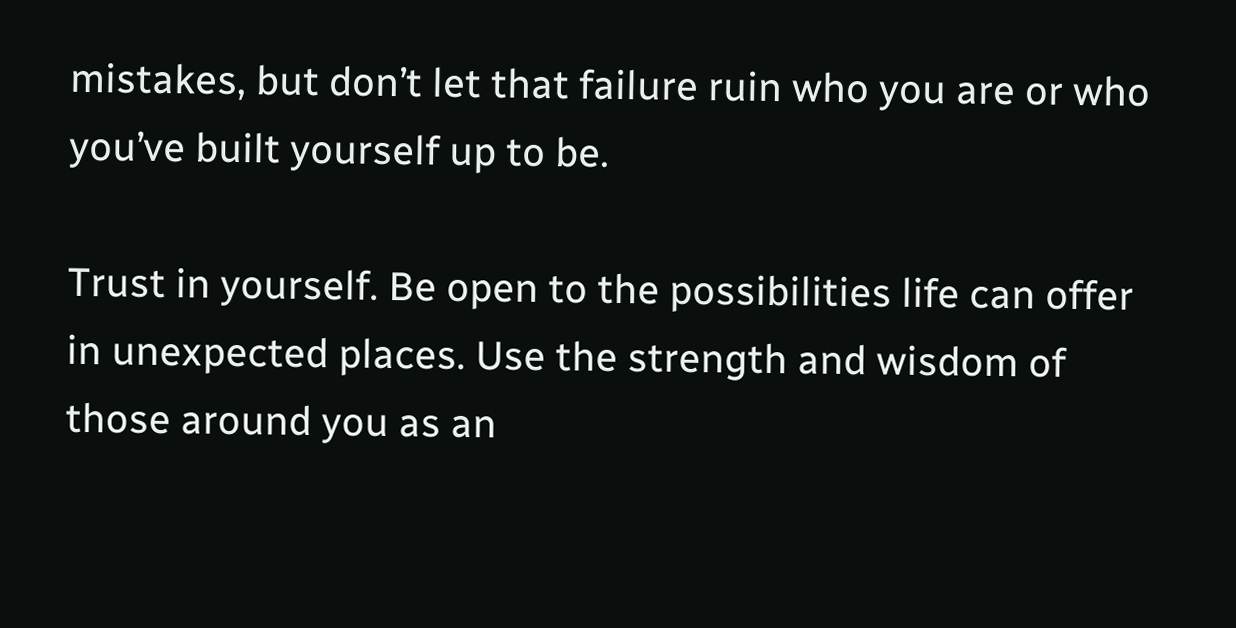mistakes, but don’t let that failure ruin who you are or who you’ve built yourself up to be.

Trust in yourself. Be open to the possibilities life can offer in unexpected places. Use the strength and wisdom of those around you as an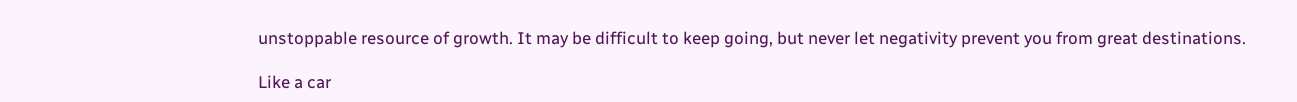unstoppable resource of growth. It may be difficult to keep going, but never let negativity prevent you from great destinations.

Like a car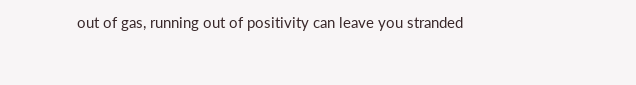out of gas, running out of positivity can leave you stranded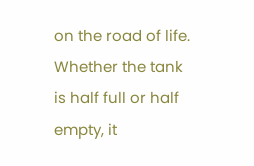on the road of life. Whether the tank is half full or half empty, it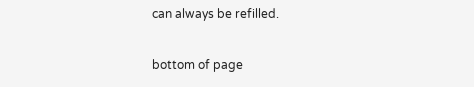can always be refilled.

bottom of page